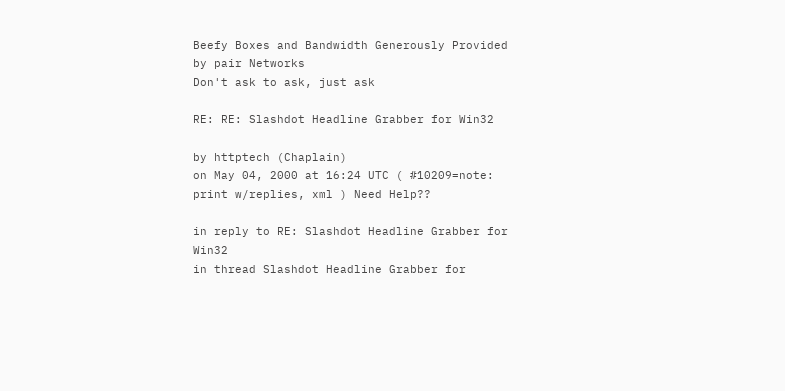Beefy Boxes and Bandwidth Generously Provided by pair Networks
Don't ask to ask, just ask

RE: RE: Slashdot Headline Grabber for Win32

by httptech (Chaplain)
on May 04, 2000 at 16:24 UTC ( #10209=note: print w/replies, xml ) Need Help??

in reply to RE: Slashdot Headline Grabber for Win32
in thread Slashdot Headline Grabber for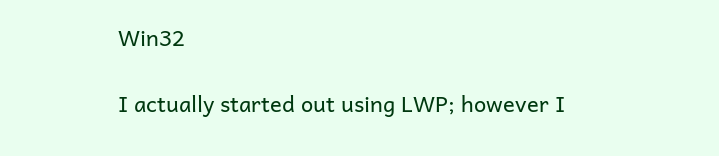Win32

I actually started out using LWP; however I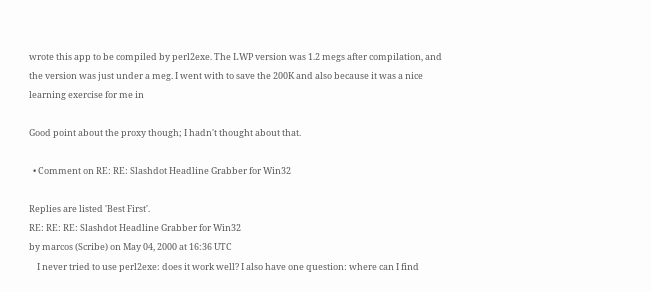wrote this app to be compiled by perl2exe. The LWP version was 1.2 megs after compilation, and the version was just under a meg. I went with to save the 200K and also because it was a nice learning exercise for me in

Good point about the proxy though; I hadn't thought about that.

  • Comment on RE: RE: Slashdot Headline Grabber for Win32

Replies are listed 'Best First'.
RE: RE: RE: Slashdot Headline Grabber for Win32
by marcos (Scribe) on May 04, 2000 at 16:36 UTC
    I never tried to use perl2exe: does it work well? I also have one question: where can I find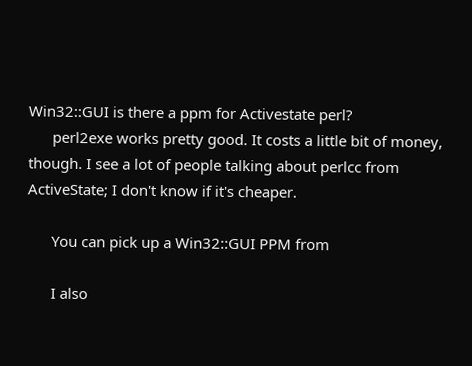Win32::GUI is there a ppm for Activestate perl?
      perl2exe works pretty good. It costs a little bit of money, though. I see a lot of people talking about perlcc from ActiveState; I don't know if it's cheaper.

      You can pick up a Win32::GUI PPM from

      I also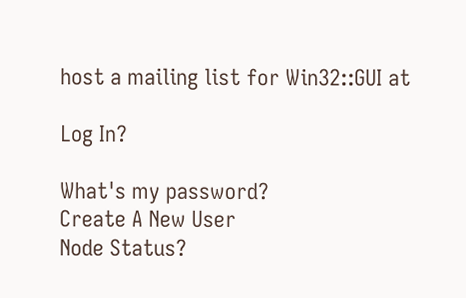host a mailing list for Win32::GUI at

Log In?

What's my password?
Create A New User
Node Status?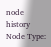node history
Node Type: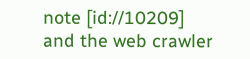note [id://10209]
and the web crawler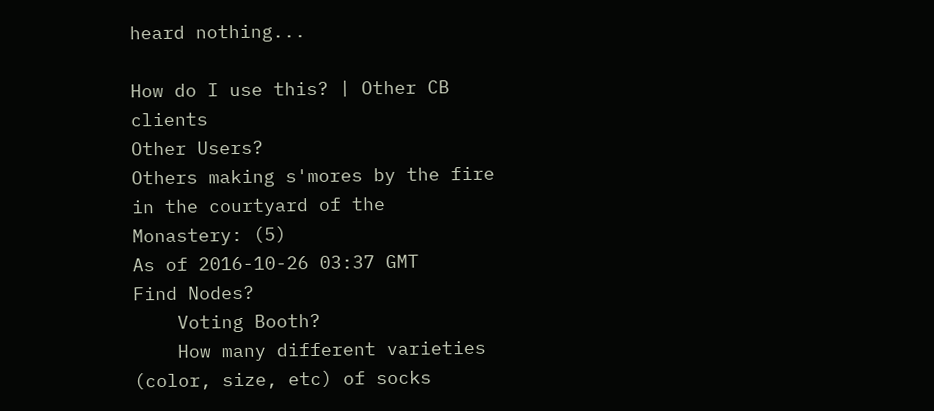heard nothing...

How do I use this? | Other CB clients
Other Users?
Others making s'mores by the fire in the courtyard of the Monastery: (5)
As of 2016-10-26 03:37 GMT
Find Nodes?
    Voting Booth?
    How many different varieties (color, size, etc) of socks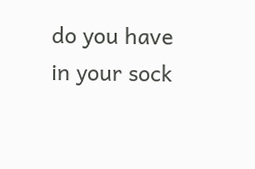do you have in your sock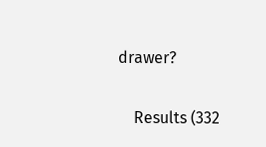drawer?

    Results (332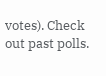votes). Check out past polls.